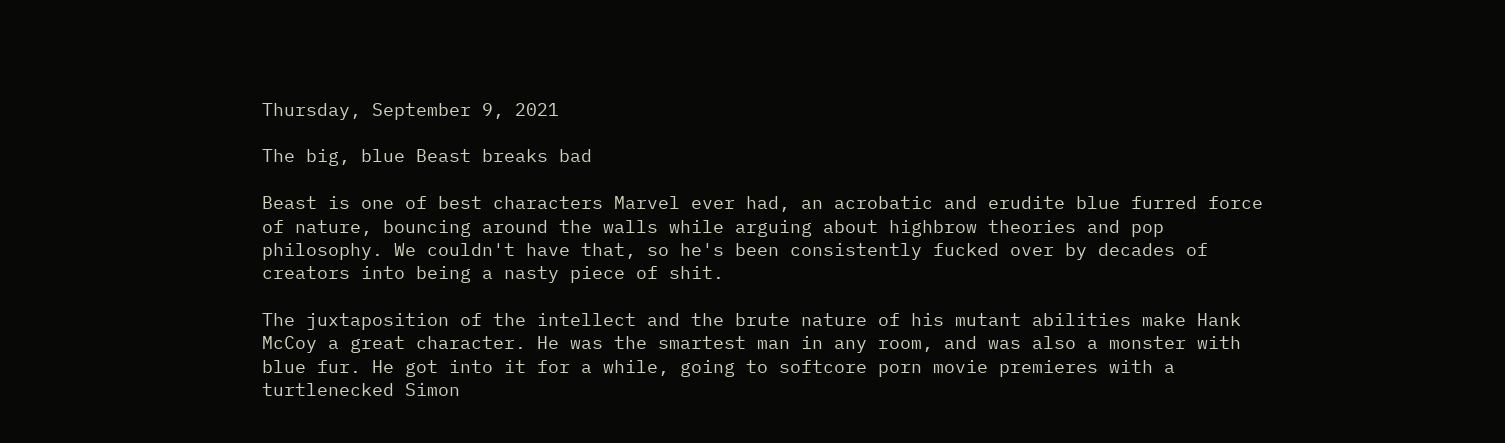Thursday, September 9, 2021

The big, blue Beast breaks bad

Beast is one of best characters Marvel ever had, an acrobatic and erudite blue furred force of nature, bouncing around the walls while arguing about highbrow theories and pop philosophy. We couldn't have that, so he's been consistently fucked over by decades of creators into being a nasty piece of shit.

The juxtaposition of the intellect and the brute nature of his mutant abilities make Hank McCoy a great character. He was the smartest man in any room, and was also a monster with blue fur. He got into it for a while, going to softcore porn movie premieres with a turtlenecked Simon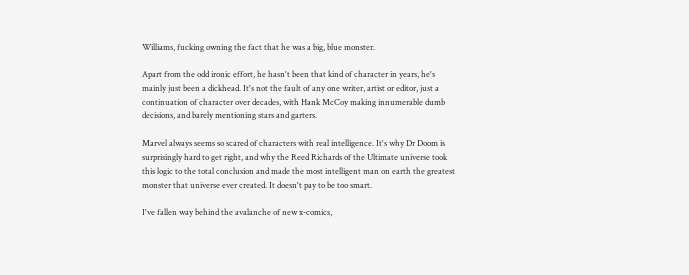Williams, fucking owning the fact that he was a big, blue monster.

Apart from the odd ironic effort, he hasn't been that kind of character in years, he's mainly just been a dickhead. It's not the fault of any one writer, artist or editor, just a continuation of character over decades, with Hank McCoy making innumerable dumb decisions, and barely mentioning stars and garters.

Marvel always seems so scared of characters with real intelligence. It's why Dr Doom is surprisingly hard to get right, and why the Reed Richards of the Ultimate universe took this logic to the total conclusion and made the most intelligent man on earth the greatest monster that universe ever created. It doesn't pay to be too smart.

I've fallen way behind the avalanche of new x-comics,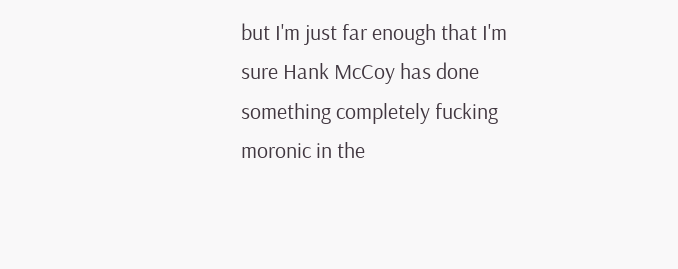but I'm just far enough that I'm sure Hank McCoy has done something completely fucking moronic in the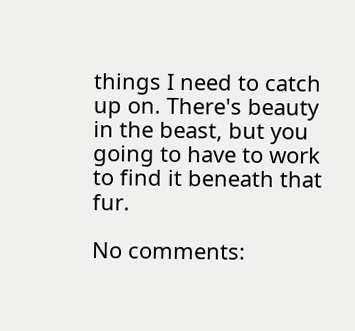things I need to catch up on. There's beauty in the beast, but you going to have to work to find it beneath that fur.

No comments: